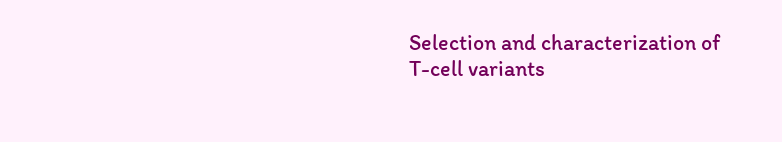Selection and characterization of T-cell variants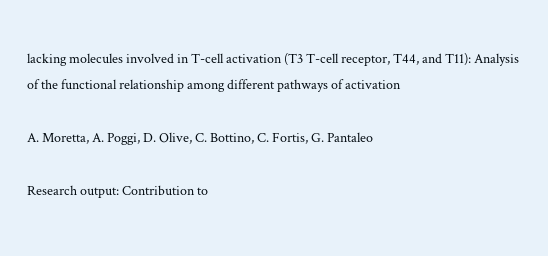lacking molecules involved in T-cell activation (T3 T-cell receptor, T44, and T11): Analysis of the functional relationship among different pathways of activation

A. Moretta, A. Poggi, D. Olive, C. Bottino, C. Fortis, G. Pantaleo

Research output: Contribution to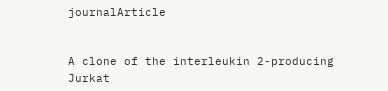journalArticle


A clone of the interleukin 2-producing Jurkat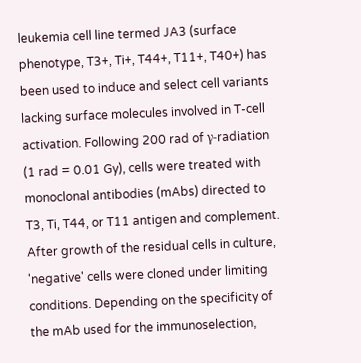leukemia cell line termed JA3 (surface phenotype, T3+, Ti+, T44+, T11+, T40+) has been used to induce and select cell variants lacking surface molecules involved in T-cell activation. Following 200 rad of γ-radiation (1 rad = 0.01 Gy), cells were treated with monoclonal antibodies (mAbs) directed to T3, Ti, T44, or T11 antigen and complement. After growth of the residual cells in culture, 'negative' cells were cloned under limiting conditions. Depending on the specificity of the mAb used for the immunoselection,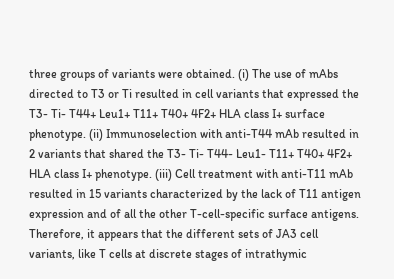three groups of variants were obtained. (i) The use of mAbs directed to T3 or Ti resulted in cell variants that expressed the T3- Ti- T44+ Leu1+ T11+ T40+ 4F2+ HLA class I+ surface phenotype. (ii) Immunoselection with anti-T44 mAb resulted in 2 variants that shared the T3- Ti- T44- Leu1- T11+ T40+ 4F2+ HLA class I+ phenotype. (iii) Cell treatment with anti-T11 mAb resulted in 15 variants characterized by the lack of T11 antigen expression and of all the other T-cell-specific surface antigens. Therefore, it appears that the different sets of JA3 cell variants, like T cells at discrete stages of intrathymic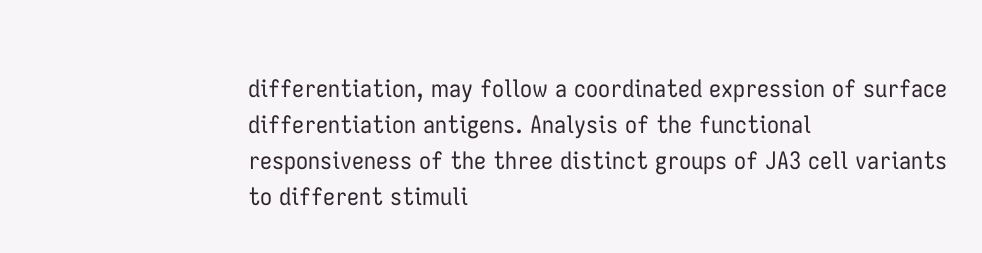differentiation, may follow a coordinated expression of surface differentiation antigens. Analysis of the functional responsiveness of the three distinct groups of JA3 cell variants to different stimuli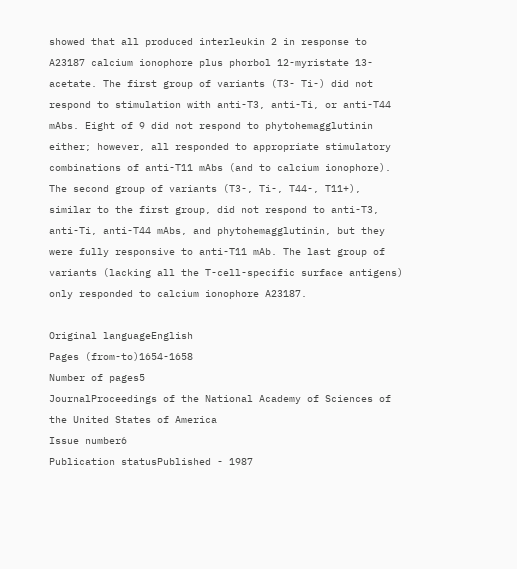showed that all produced interleukin 2 in response to A23187 calcium ionophore plus phorbol 12-myristate 13-acetate. The first group of variants (T3- Ti-) did not respond to stimulation with anti-T3, anti-Ti, or anti-T44 mAbs. Eight of 9 did not respond to phytohemagglutinin either; however, all responded to appropriate stimulatory combinations of anti-T11 mAbs (and to calcium ionophore). The second group of variants (T3-, Ti-, T44-, T11+), similar to the first group, did not respond to anti-T3, anti-Ti, anti-T44 mAbs, and phytohemagglutinin, but they were fully responsive to anti-T11 mAb. The last group of variants (lacking all the T-cell-specific surface antigens) only responded to calcium ionophore A23187.

Original languageEnglish
Pages (from-to)1654-1658
Number of pages5
JournalProceedings of the National Academy of Sciences of the United States of America
Issue number6
Publication statusPublished - 1987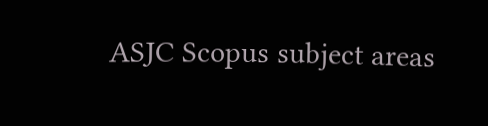ASJC Scopus subject areas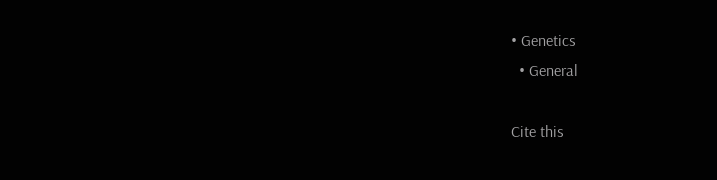• Genetics
  • General

Cite this